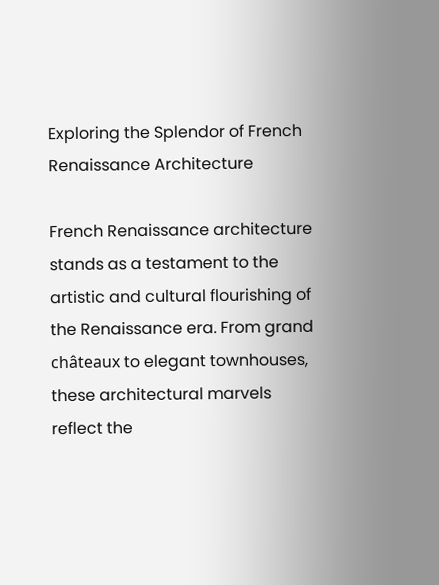Exploring the Splendor of French Renaissance Architecture

French Renaissance architecture stands as a testament to the artistic and cultural flourishing of the Renaissance era. From grand châteaux to elegant townhouses, these architectural marvels reflect the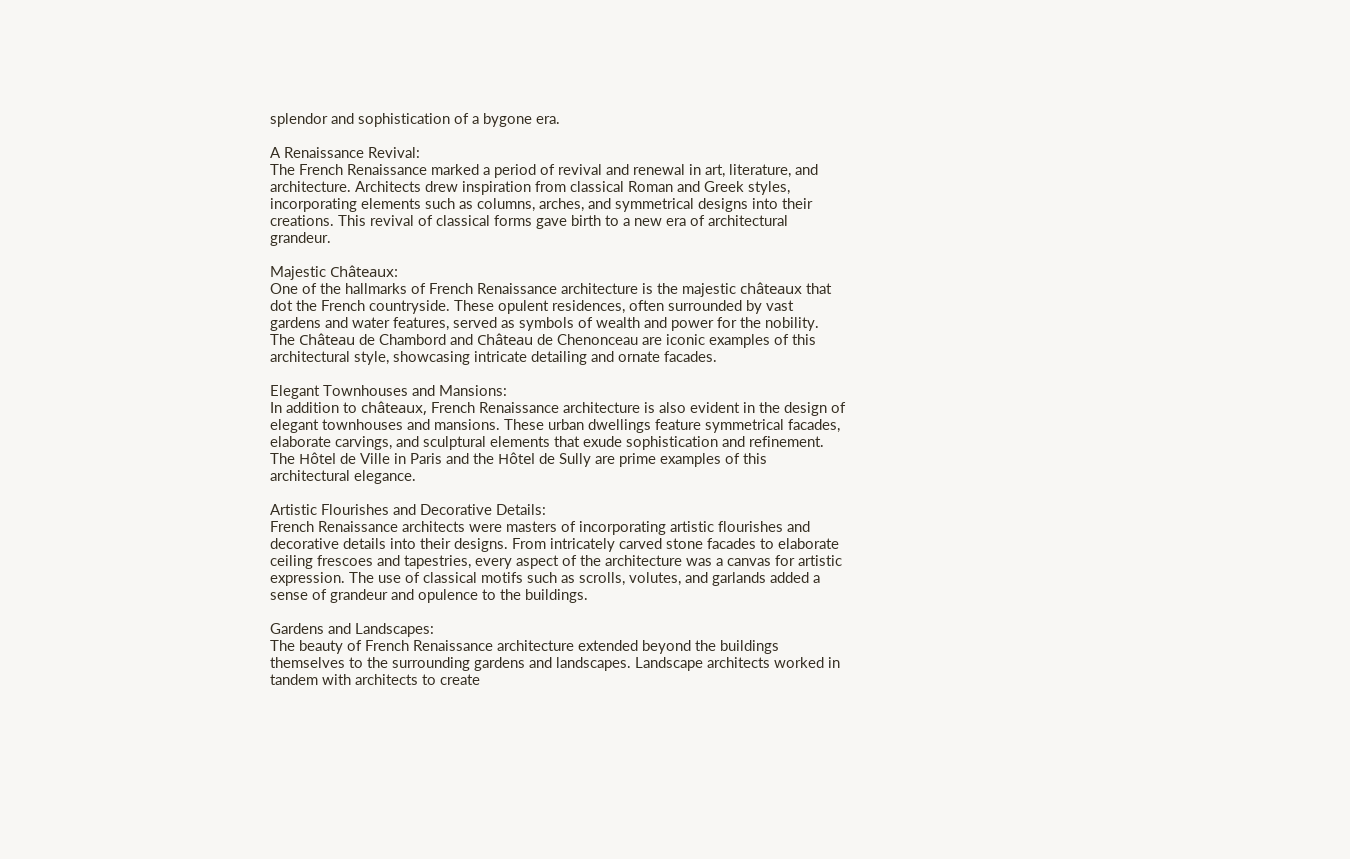splendor and sophistication of a bygone era.

A Renaissance Revival:
The French Renaissance marked a period of revival and renewal in art, literature, and architecture. Architects drew inspiration from classical Roman and Greek styles, incorporating elements such as columns, arches, and symmetrical designs into their creations. This revival of classical forms gave birth to a new era of architectural grandeur.

Majestic Châteaux:
One of the hallmarks of French Renaissance architecture is the majestic châteaux that dot the French countryside. These opulent residences, often surrounded by vast gardens and water features, served as symbols of wealth and power for the nobility. The Château de Chambord and Château de Chenonceau are iconic examples of this architectural style, showcasing intricate detailing and ornate facades.

Elegant Townhouses and Mansions:
In addition to châteaux, French Renaissance architecture is also evident in the design of elegant townhouses and mansions. These urban dwellings feature symmetrical facades, elaborate carvings, and sculptural elements that exude sophistication and refinement. The Hôtel de Ville in Paris and the Hôtel de Sully are prime examples of this architectural elegance.

Artistic Flourishes and Decorative Details:
French Renaissance architects were masters of incorporating artistic flourishes and decorative details into their designs. From intricately carved stone facades to elaborate ceiling frescoes and tapestries, every aspect of the architecture was a canvas for artistic expression. The use of classical motifs such as scrolls, volutes, and garlands added a sense of grandeur and opulence to the buildings.

Gardens and Landscapes:
The beauty of French Renaissance architecture extended beyond the buildings themselves to the surrounding gardens and landscapes. Landscape architects worked in tandem with architects to create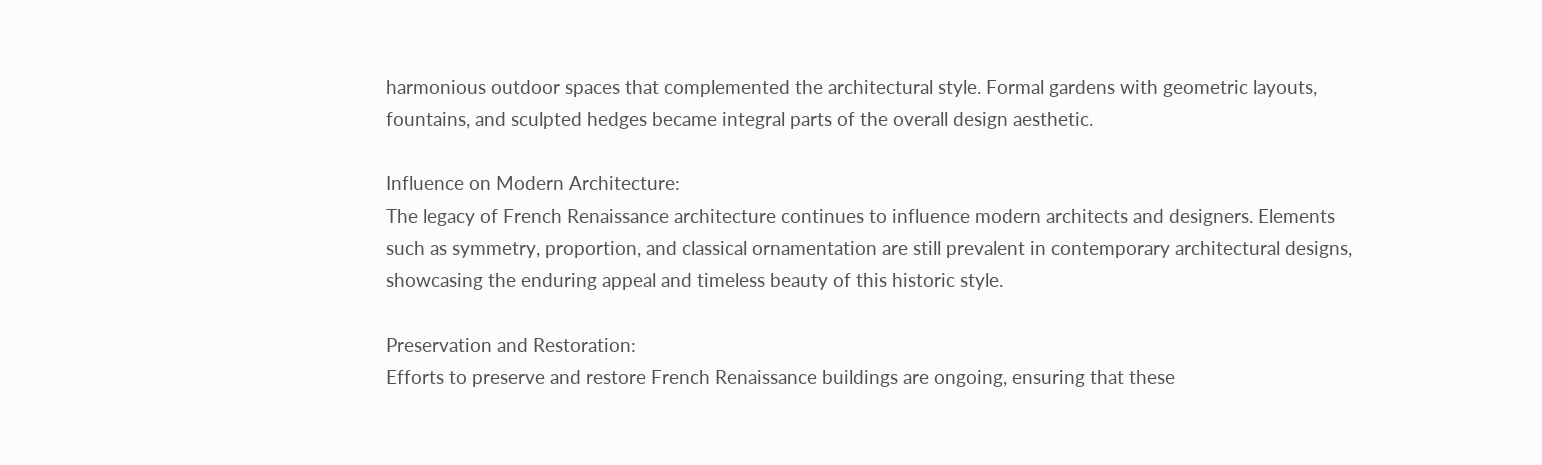harmonious outdoor spaces that complemented the architectural style. Formal gardens with geometric layouts, fountains, and sculpted hedges became integral parts of the overall design aesthetic.

Influence on Modern Architecture:
The legacy of French Renaissance architecture continues to influence modern architects and designers. Elements such as symmetry, proportion, and classical ornamentation are still prevalent in contemporary architectural designs, showcasing the enduring appeal and timeless beauty of this historic style.

Preservation and Restoration:
Efforts to preserve and restore French Renaissance buildings are ongoing, ensuring that these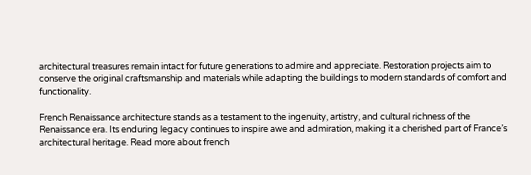architectural treasures remain intact for future generations to admire and appreciate. Restoration projects aim to conserve the original craftsmanship and materials while adapting the buildings to modern standards of comfort and functionality.

French Renaissance architecture stands as a testament to the ingenuity, artistry, and cultural richness of the Renaissance era. Its enduring legacy continues to inspire awe and admiration, making it a cherished part of France’s architectural heritage. Read more about french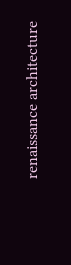renaissance architecture